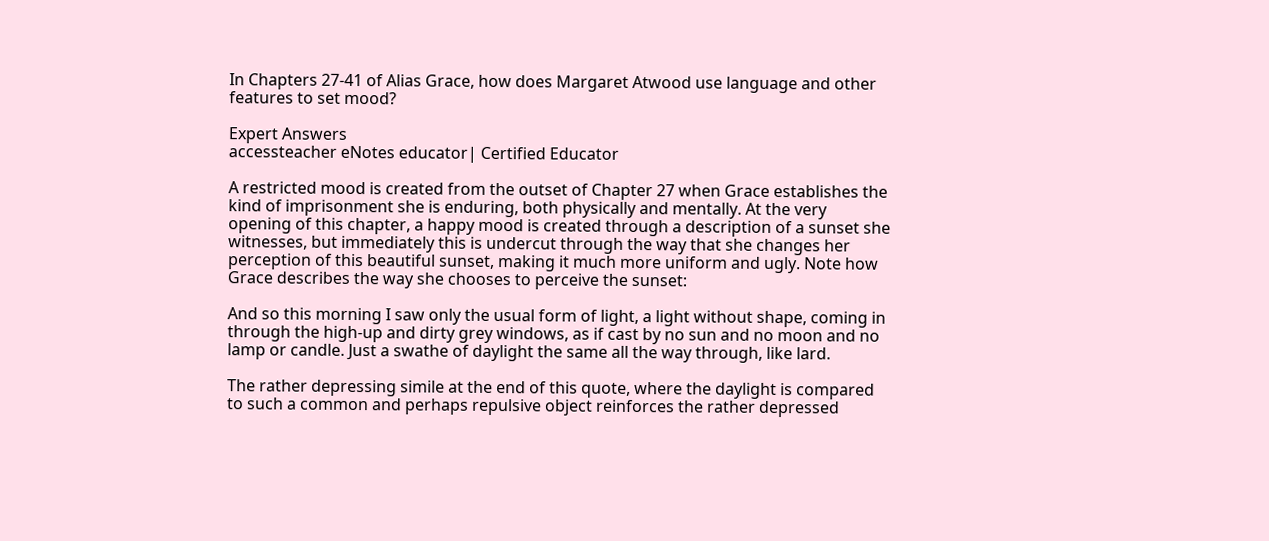In Chapters 27-41 of Alias Grace, how does Margaret Atwood use language and other features to set mood?

Expert Answers
accessteacher eNotes educator| Certified Educator

A restricted mood is created from the outset of Chapter 27 when Grace establishes the kind of imprisonment she is enduring, both physically and mentally. At the very opening of this chapter, a happy mood is created through a description of a sunset she witnesses, but immediately this is undercut through the way that she changes her perception of this beautiful sunset, making it much more uniform and ugly. Note how Grace describes the way she chooses to perceive the sunset:

And so this morning I saw only the usual form of light, a light without shape, coming in through the high-up and dirty grey windows, as if cast by no sun and no moon and no lamp or candle. Just a swathe of daylight the same all the way through, like lard.

The rather depressing simile at the end of this quote, where the daylight is compared to such a common and perhaps repulsive object reinforces the rather depressed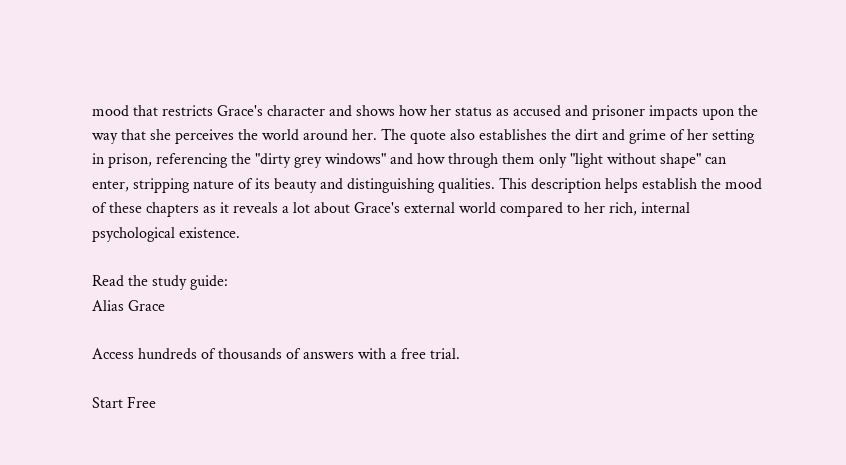mood that restricts Grace's character and shows how her status as accused and prisoner impacts upon the way that she perceives the world around her. The quote also establishes the dirt and grime of her setting in prison, referencing the "dirty grey windows" and how through them only "light without shape" can enter, stripping nature of its beauty and distinguishing qualities. This description helps establish the mood of these chapters as it reveals a lot about Grace's external world compared to her rich, internal psychological existence.

Read the study guide:
Alias Grace

Access hundreds of thousands of answers with a free trial.

Start Free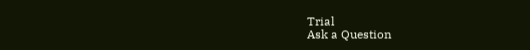Trial
Ask a Question